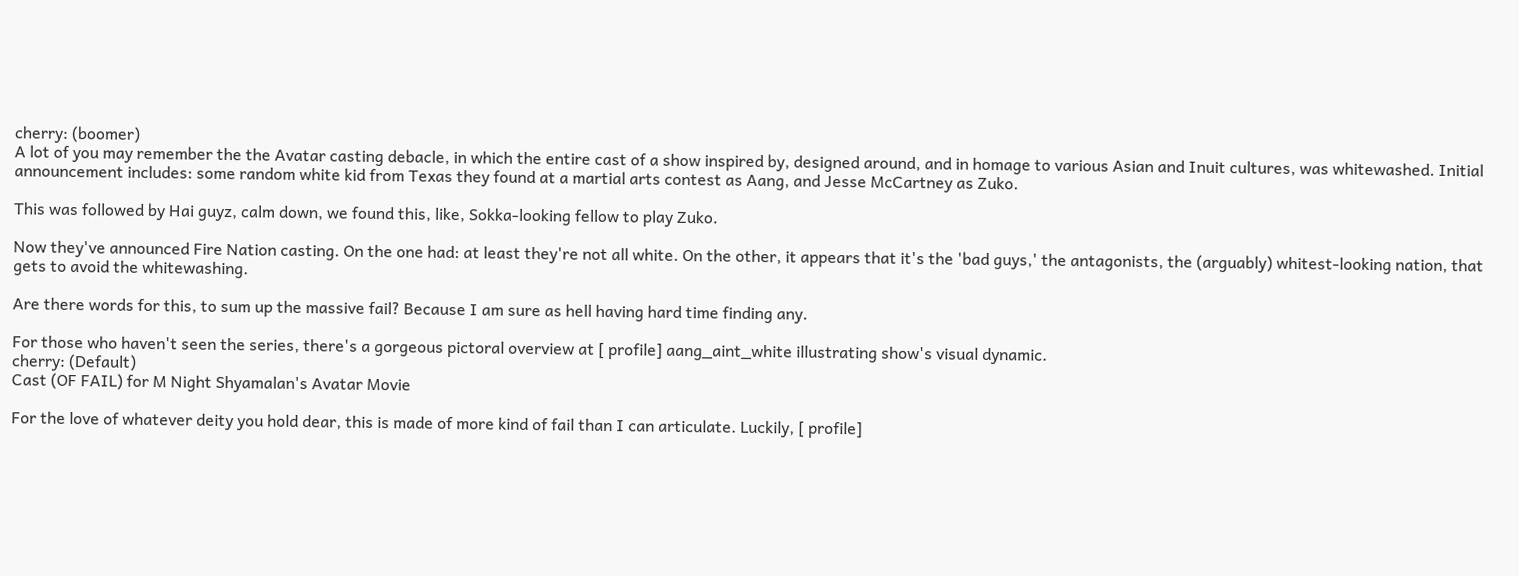cherry: (boomer)
A lot of you may remember the the Avatar casting debacle, in which the entire cast of a show inspired by, designed around, and in homage to various Asian and Inuit cultures, was whitewashed. Initial announcement includes: some random white kid from Texas they found at a martial arts contest as Aang, and Jesse McCartney as Zuko.

This was followed by Hai guyz, calm down, we found this, like, Sokka-looking fellow to play Zuko.

Now they've announced Fire Nation casting. On the one had: at least they're not all white. On the other, it appears that it's the 'bad guys,' the antagonists, the (arguably) whitest-looking nation, that gets to avoid the whitewashing.

Are there words for this, to sum up the massive fail? Because I am sure as hell having hard time finding any.

For those who haven't seen the series, there's a gorgeous pictoral overview at [ profile] aang_aint_white illustrating show's visual dynamic.
cherry: (Default)
Cast (OF FAIL) for M Night Shyamalan's Avatar Movie

For the love of whatever deity you hold dear, this is made of more kind of fail than I can articulate. Luckily, [ profile]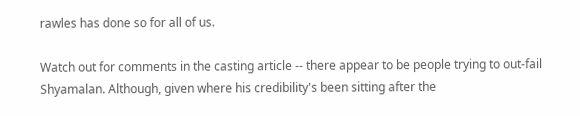rawles has done so for all of us.

Watch out for comments in the casting article -- there appear to be people trying to out-fail Shyamalan. Although, given where his credibility's been sitting after the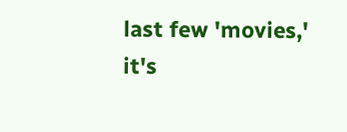last few 'movies,' it's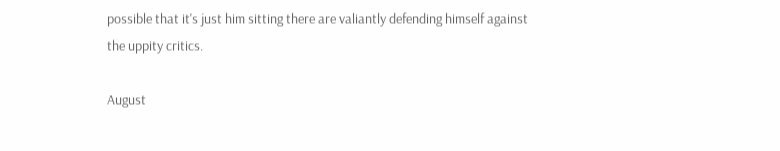possible that it's just him sitting there are valiantly defending himself against the uppity critics.

August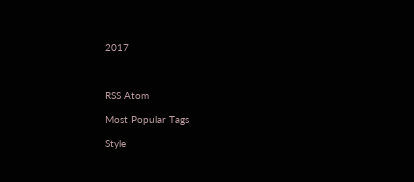2017



RSS Atom

Most Popular Tags

Style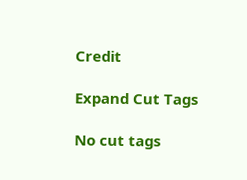Credit

Expand Cut Tags

No cut tags